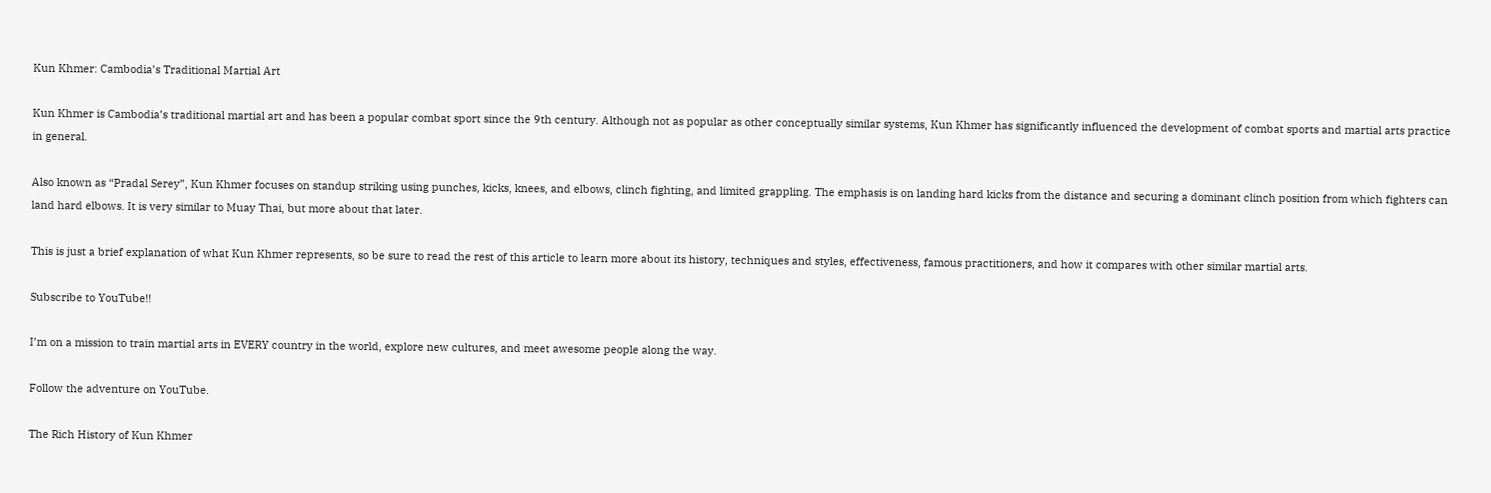Kun Khmer: Cambodia’s Traditional Martial Art

Kun Khmer is Cambodia’s traditional martial art and has been a popular combat sport since the 9th century. Although not as popular as other conceptually similar systems, Kun Khmer has significantly influenced the development of combat sports and martial arts practice in general.

Also known as “Pradal Serey”, Kun Khmer focuses on standup striking using punches, kicks, knees, and elbows, clinch fighting, and limited grappling. The emphasis is on landing hard kicks from the distance and securing a dominant clinch position from which fighters can land hard elbows. It is very similar to Muay Thai, but more about that later.

This is just a brief explanation of what Kun Khmer represents, so be sure to read the rest of this article to learn more about its history, techniques and styles, effectiveness, famous practitioners, and how it compares with other similar martial arts.

Subscribe to YouTube!!

I’m on a mission to train martial arts in EVERY country in the world, explore new cultures, and meet awesome people along the way.

Follow the adventure on YouTube.

The Rich History of Kun Khmer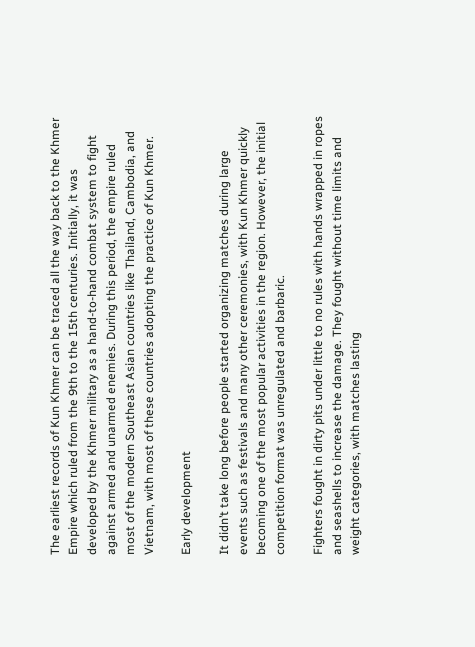The earliest records of Kun Khmer can be traced all the way back to the Khmer Empire which ruled from the 9th to the 15th centuries. Initially, it was developed by the Khmer military as a hand-to-hand combat system to fight against armed and unarmed enemies. During this period, the empire ruled most of the modern Southeast Asian countries like Thailand, Cambodia, and Vietnam, with most of these countries adopting the practice of Kun Khmer.

Early development

It didn’t take long before people started organizing matches during large events such as festivals and many other ceremonies, with Kun Khmer quickly becoming one of the most popular activities in the region. However, the initial competition format was unregulated and barbaric.

Fighters fought in dirty pits under little to no rules with hands wrapped in ropes and seashells to increase the damage. They fought without time limits and weight categories, with matches lasting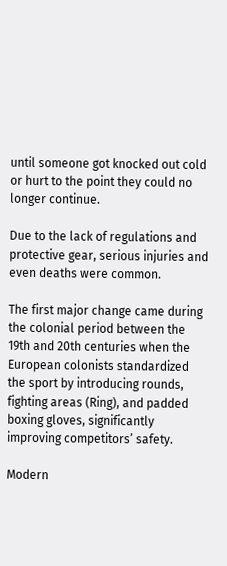until someone got knocked out cold or hurt to the point they could no longer continue.

Due to the lack of regulations and protective gear, serious injuries and even deaths were common.

The first major change came during the colonial period between the 19th and 20th centuries when the European colonists standardized the sport by introducing rounds, fighting areas (Ring), and padded boxing gloves, significantly improving competitors’ safety.

Modern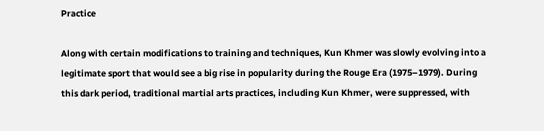Practice

Along with certain modifications to training and techniques, Kun Khmer was slowly evolving into a legitimate sport that would see a big rise in popularity during the Rouge Era (1975–1979). During this dark period, traditional martial arts practices, including Kun Khmer, were suppressed, with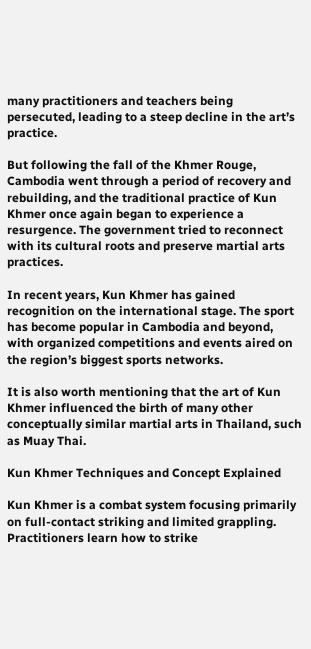many practitioners and teachers being persecuted, leading to a steep decline in the art’s practice.

But following the fall of the Khmer Rouge, Cambodia went through a period of recovery and rebuilding, and the traditional practice of Kun Khmer once again began to experience a resurgence. The government tried to reconnect with its cultural roots and preserve martial arts practices.

In recent years, Kun Khmer has gained recognition on the international stage. The sport has become popular in Cambodia and beyond, with organized competitions and events aired on the region’s biggest sports networks.

It is also worth mentioning that the art of Kun Khmer influenced the birth of many other conceptually similar martial arts in Thailand, such as Muay Thai.

Kun Khmer Techniques and Concept Explained

Kun Khmer is a combat system focusing primarily on full-contact striking and limited grappling. Practitioners learn how to strike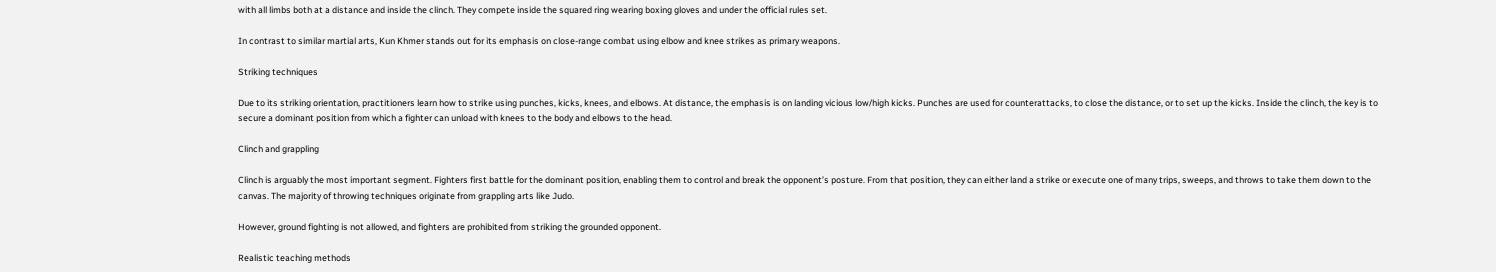with all limbs both at a distance and inside the clinch. They compete inside the squared ring wearing boxing gloves and under the official rules set.

In contrast to similar martial arts, Kun Khmer stands out for its emphasis on close-range combat using elbow and knee strikes as primary weapons.

Striking techniques

Due to its striking orientation, practitioners learn how to strike using punches, kicks, knees, and elbows. At distance, the emphasis is on landing vicious low/high kicks. Punches are used for counterattacks, to close the distance, or to set up the kicks. Inside the clinch, the key is to secure a dominant position from which a fighter can unload with knees to the body and elbows to the head.

Clinch and grappling

Clinch is arguably the most important segment. Fighters first battle for the dominant position, enabling them to control and break the opponent’s posture. From that position, they can either land a strike or execute one of many trips, sweeps, and throws to take them down to the canvas. The majority of throwing techniques originate from grappling arts like Judo.

However, ground fighting is not allowed, and fighters are prohibited from striking the grounded opponent.

Realistic teaching methods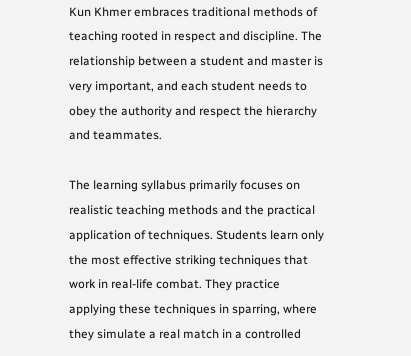Kun Khmer embraces traditional methods of teaching rooted in respect and discipline. The relationship between a student and master is very important, and each student needs to obey the authority and respect the hierarchy and teammates.

The learning syllabus primarily focuses on realistic teaching methods and the practical application of techniques. Students learn only the most effective striking techniques that work in real-life combat. They practice applying these techniques in sparring, where they simulate a real match in a controlled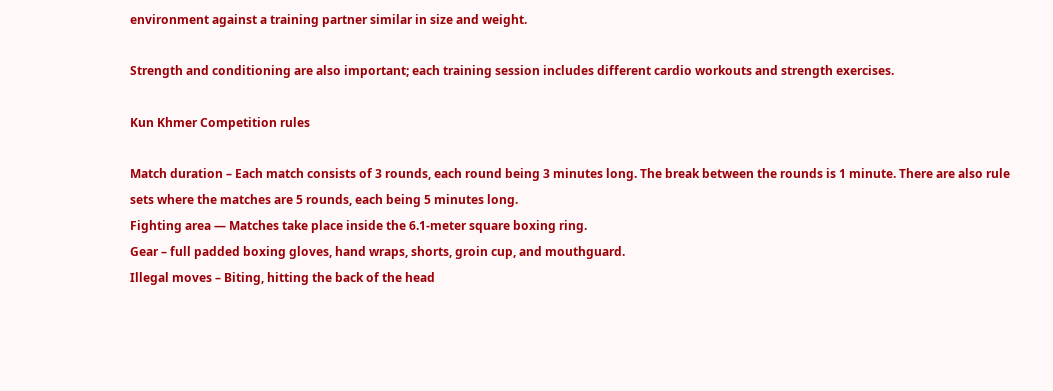environment against a training partner similar in size and weight.

Strength and conditioning are also important; each training session includes different cardio workouts and strength exercises.

Kun Khmer Competition rules

Match duration – Each match consists of 3 rounds, each round being 3 minutes long. The break between the rounds is 1 minute. There are also rule sets where the matches are 5 rounds, each being 5 minutes long.
Fighting area — Matches take place inside the 6.1-meter square boxing ring.
Gear – full padded boxing gloves, hand wraps, shorts, groin cup, and mouthguard.
Illegal moves – Biting, hitting the back of the head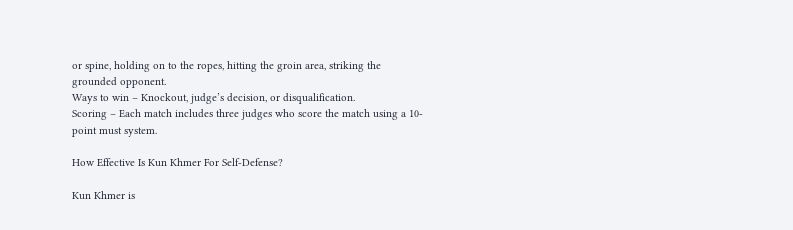or spine, holding on to the ropes, hitting the groin area, striking the grounded opponent.
Ways to win – Knockout, judge’s decision, or disqualification.
Scoring – Each match includes three judges who score the match using a 10-point must system.

How Effective Is Kun Khmer For Self-Defense?

Kun Khmer is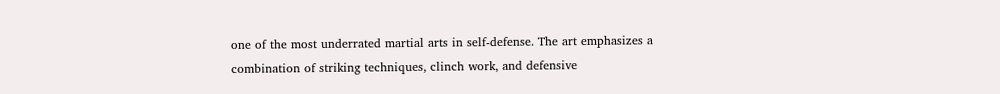one of the most underrated martial arts in self-defense. The art emphasizes a combination of striking techniques, clinch work, and defensive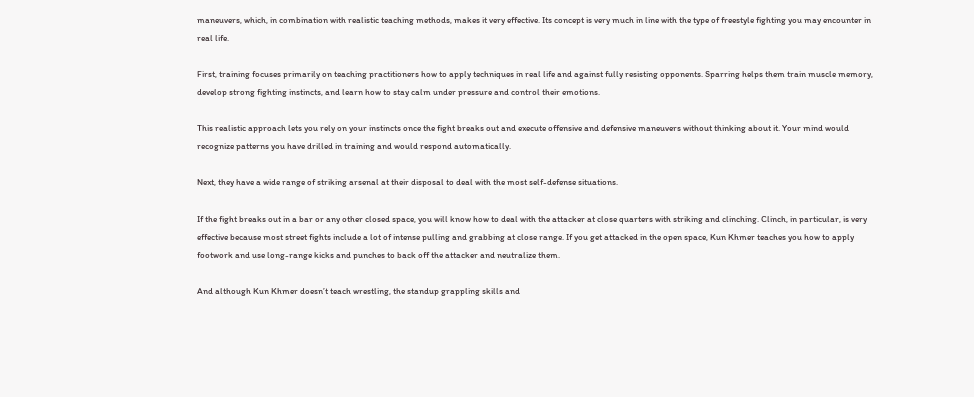maneuvers, which, in combination with realistic teaching methods, makes it very effective. Its concept is very much in line with the type of freestyle fighting you may encounter in real life.

First, training focuses primarily on teaching practitioners how to apply techniques in real life and against fully resisting opponents. Sparring helps them train muscle memory, develop strong fighting instincts, and learn how to stay calm under pressure and control their emotions.

This realistic approach lets you rely on your instincts once the fight breaks out and execute offensive and defensive maneuvers without thinking about it. Your mind would recognize patterns you have drilled in training and would respond automatically.

Next, they have a wide range of striking arsenal at their disposal to deal with the most self-defense situations.

If the fight breaks out in a bar or any other closed space, you will know how to deal with the attacker at close quarters with striking and clinching. Clinch, in particular, is very effective because most street fights include a lot of intense pulling and grabbing at close range. If you get attacked in the open space, Kun Khmer teaches you how to apply footwork and use long-range kicks and punches to back off the attacker and neutralize them.

And although Kun Khmer doesn’t teach wrestling, the standup grappling skills and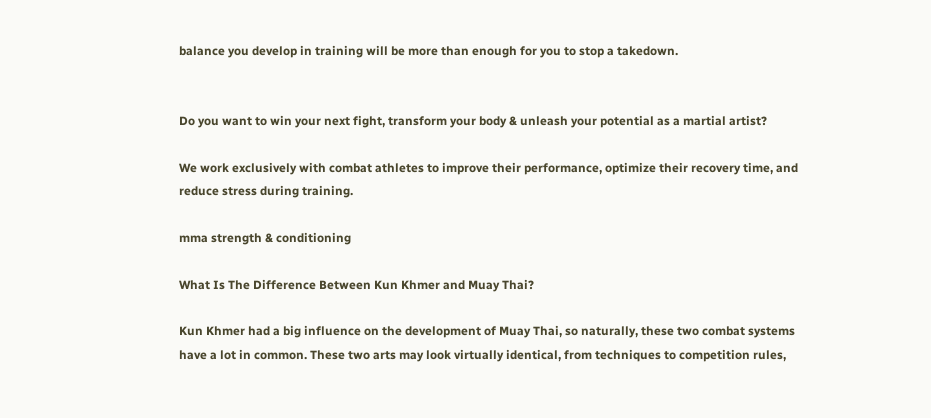balance you develop in training will be more than enough for you to stop a takedown.


Do you want to win your next fight, transform your body & unleash your potential as a martial artist?

We work exclusively with combat athletes to improve their performance, optimize their recovery time, and reduce stress during training.

mma strength & conditioning

What Is The Difference Between Kun Khmer and Muay Thai?

Kun Khmer had a big influence on the development of Muay Thai, so naturally, these two combat systems have a lot in common. These two arts may look virtually identical, from techniques to competition rules,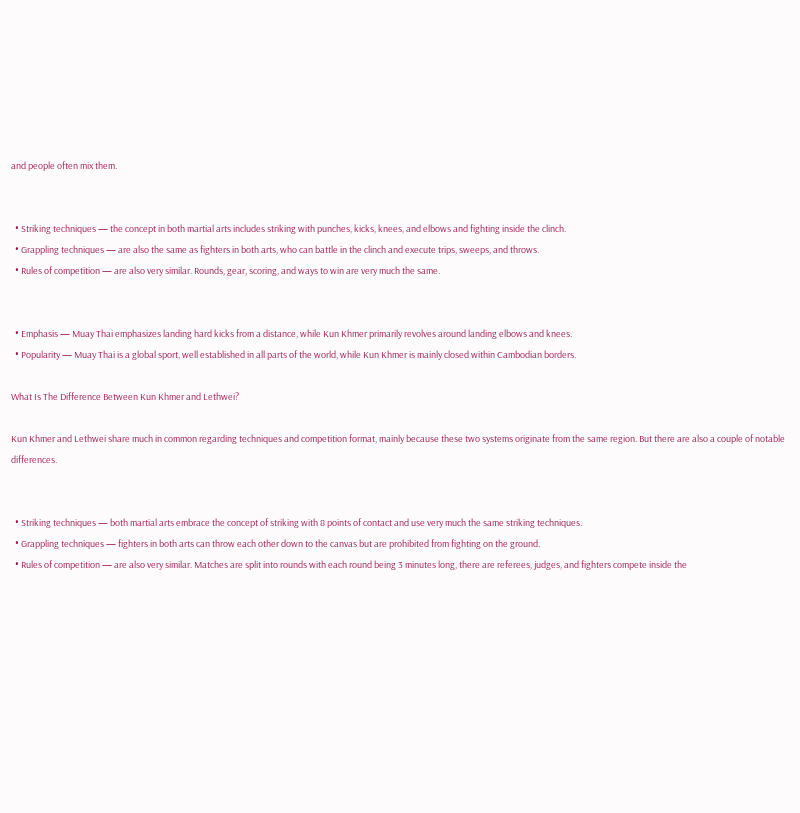and people often mix them.


  • Striking techniques — the concept in both martial arts includes striking with punches, kicks, knees, and elbows and fighting inside the clinch.
  • Grappling techniques — are also the same as fighters in both arts, who can battle in the clinch and execute trips, sweeps, and throws.
  • Rules of competition — are also very similar. Rounds, gear, scoring, and ways to win are very much the same.


  • Emphasis — Muay Thai emphasizes landing hard kicks from a distance, while Kun Khmer primarily revolves around landing elbows and knees.
  • Popularity — Muay Thai is a global sport, well established in all parts of the world, while Kun Khmer is mainly closed within Cambodian borders.

What Is The Difference Between Kun Khmer and Lethwei?

Kun Khmer and Lethwei share much in common regarding techniques and competition format, mainly because these two systems originate from the same region. But there are also a couple of notable differences.


  • Striking techniques — both martial arts embrace the concept of striking with 8 points of contact and use very much the same striking techniques.
  • Grappling techniques — fighters in both arts can throw each other down to the canvas but are prohibited from fighting on the ground.
  • Rules of competition — are also very similar. Matches are split into rounds with each round being 3 minutes long, there are referees, judges, and fighters compete inside the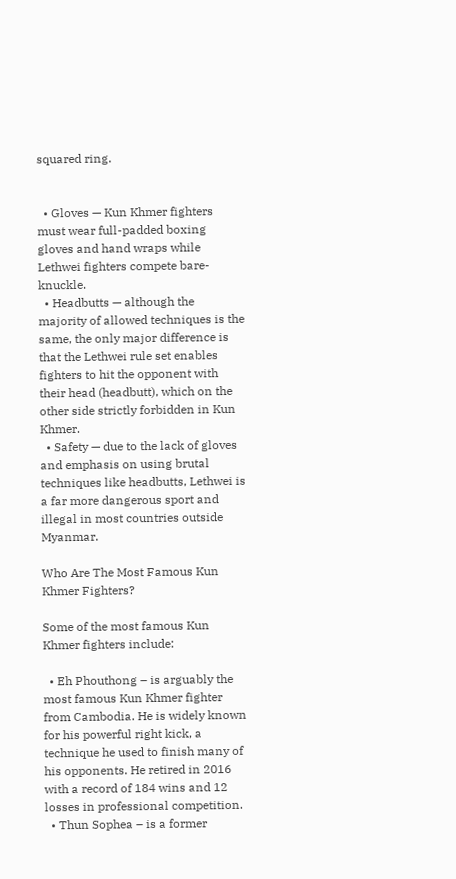squared ring.


  • Gloves — Kun Khmer fighters must wear full-padded boxing gloves and hand wraps while Lethwei fighters compete bare-knuckle.
  • Headbutts — although the majority of allowed techniques is the same, the only major difference is that the Lethwei rule set enables fighters to hit the opponent with their head (headbutt), which on the other side strictly forbidden in Kun Khmer.
  • Safety — due to the lack of gloves and emphasis on using brutal techniques like headbutts, Lethwei is a far more dangerous sport and illegal in most countries outside Myanmar.

Who Are The Most Famous Kun Khmer Fighters?

Some of the most famous Kun Khmer fighters include:

  • Eh Phouthong – is arguably the most famous Kun Khmer fighter from Cambodia. He is widely known for his powerful right kick, a technique he used to finish many of his opponents. He retired in 2016 with a record of 184 wins and 12 losses in professional competition.
  • Thun Sophea – is a former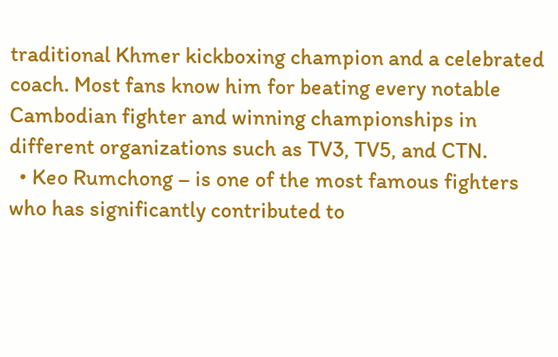traditional Khmer kickboxing champion and a celebrated coach. Most fans know him for beating every notable Cambodian fighter and winning championships in different organizations such as TV3, TV5, and CTN.
  • Keo Rumchong – is one of the most famous fighters who has significantly contributed to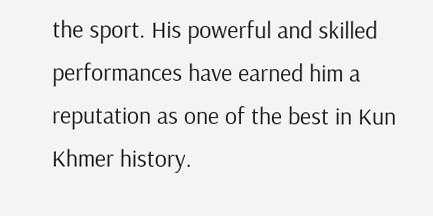the sport. His powerful and skilled performances have earned him a reputation as one of the best in Kun Khmer history.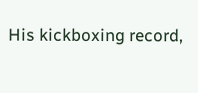His kickboxing record,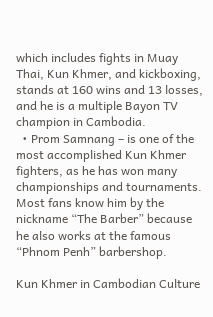which includes fights in Muay Thai, Kun Khmer, and kickboxing, stands at 160 wins and 13 losses, and he is a multiple Bayon TV champion in Cambodia.
  • Prom Samnang – is one of the most accomplished Kun Khmer fighters, as he has won many championships and tournaments. Most fans know him by the nickname “The Barber” because he also works at the famous “Phnom Penh” barbershop.

Kun Khmer in Cambodian Culture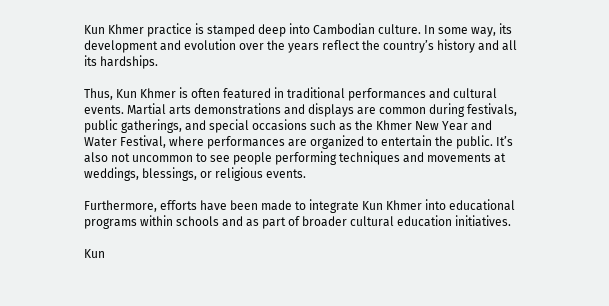Kun Khmer practice is stamped deep into Cambodian culture. In some way, its development and evolution over the years reflect the country’s history and all its hardships.

Thus, Kun Khmer is often featured in traditional performances and cultural events. Martial arts demonstrations and displays are common during festivals, public gatherings, and special occasions such as the Khmer New Year and Water Festival, where performances are organized to entertain the public. It’s also not uncommon to see people performing techniques and movements at weddings, blessings, or religious events.

Furthermore, efforts have been made to integrate Kun Khmer into educational programs within schools and as part of broader cultural education initiatives.

Kun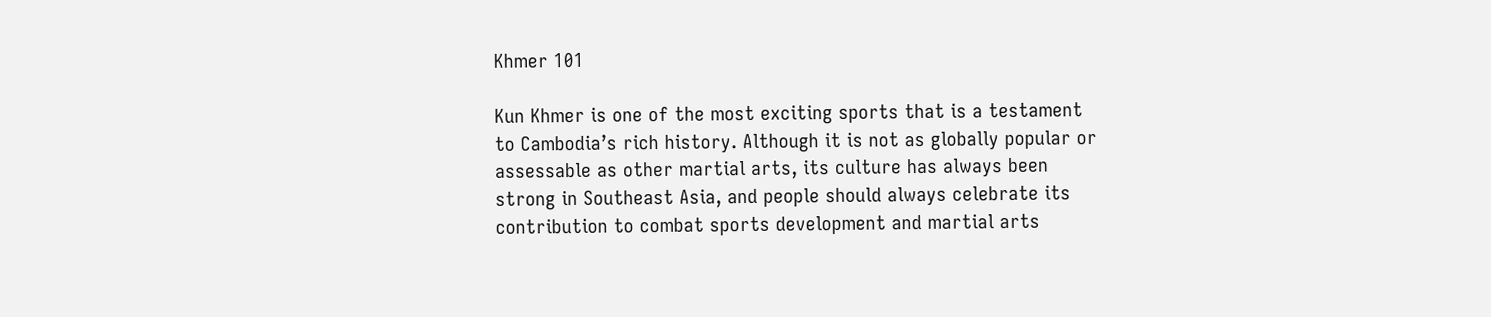Khmer 101

Kun Khmer is one of the most exciting sports that is a testament to Cambodia’s rich history. Although it is not as globally popular or assessable as other martial arts, its culture has always been strong in Southeast Asia, and people should always celebrate its contribution to combat sports development and martial arts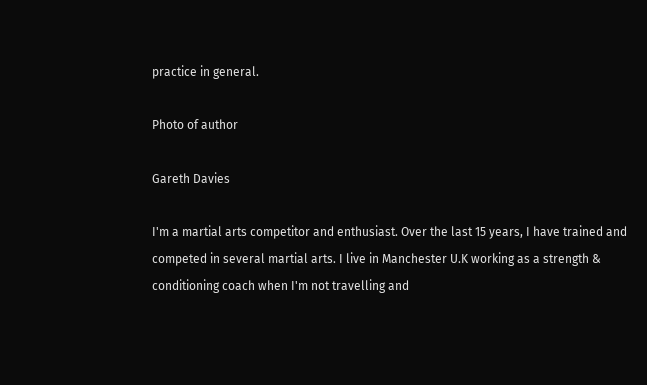practice in general.

Photo of author

Gareth Davies

I'm a martial arts competitor and enthusiast. Over the last 15 years, I have trained and competed in several martial arts. I live in Manchester U.K working as a strength & conditioning coach when I'm not travelling and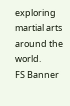exploring martial arts around the world.
FS Banner